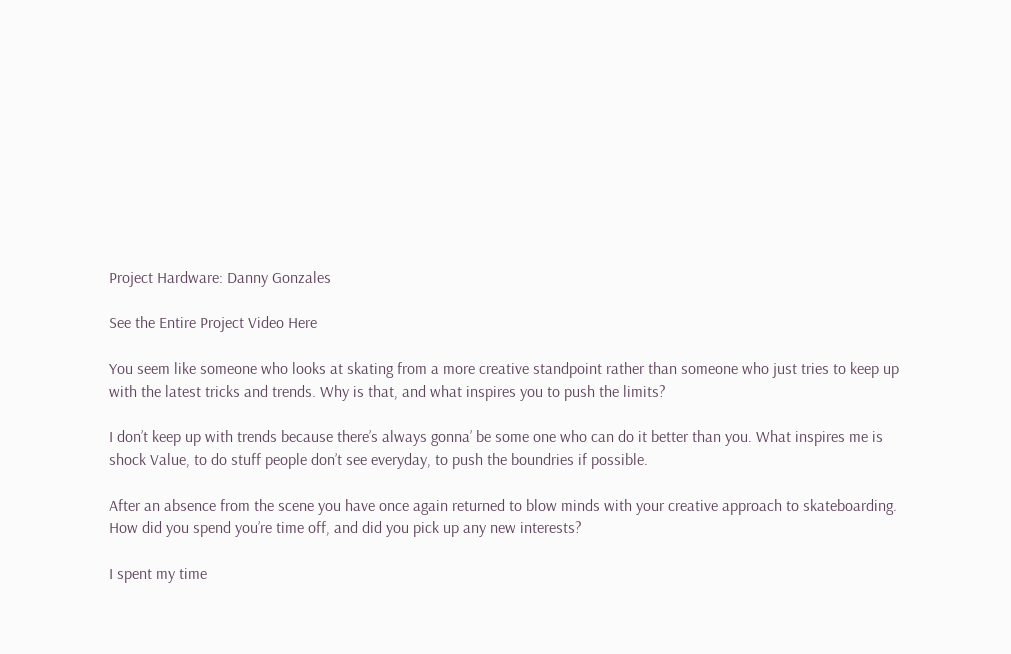Project Hardware: Danny Gonzales

See the Entire Project Video Here

You seem like someone who looks at skating from a more creative standpoint rather than someone who just tries to keep up with the latest tricks and trends. Why is that, and what inspires you to push the limits?

I don’t keep up with trends because there’s always gonna’ be some one who can do it better than you. What inspires me is shock Value, to do stuff people don’t see everyday, to push the boundries if possible.

After an absence from the scene you have once again returned to blow minds with your creative approach to skateboarding. How did you spend you’re time off, and did you pick up any new interests?

I spent my time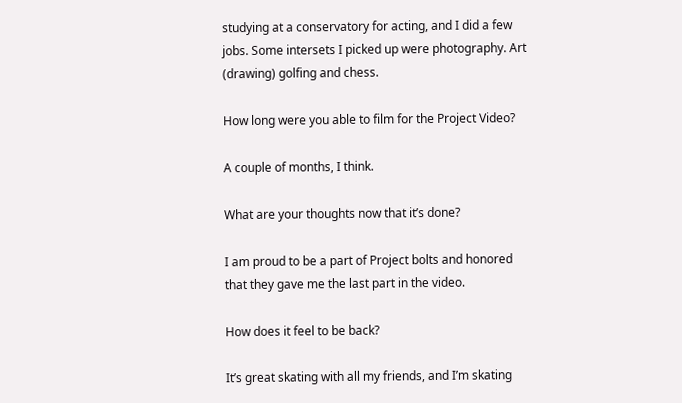studying at a conservatory for acting, and I did a few jobs. Some intersets I picked up were photography. Art (drawing) golfing and chess.

How long were you able to film for the Project Video?

A couple of months, I think.

What are your thoughts now that it’s done?

I am proud to be a part of Project bolts and honored that they gave me the last part in the video.

How does it feel to be back?

It’s great skating with all my friends, and I’m skating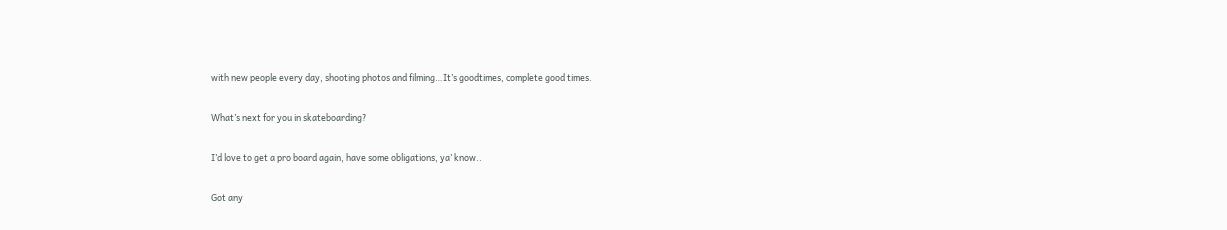with new people every day, shooting photos and filming…It’s goodtimes, complete good times.

What’s next for you in skateboarding?

I’d love to get a pro board again, have some obligations, ya’ know..

Got any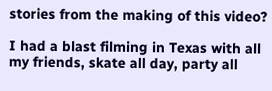stories from the making of this video?

I had a blast filming in Texas with all my friends, skate all day, party all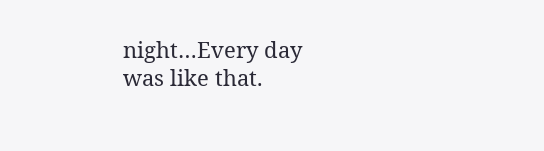night…Every day was like that.